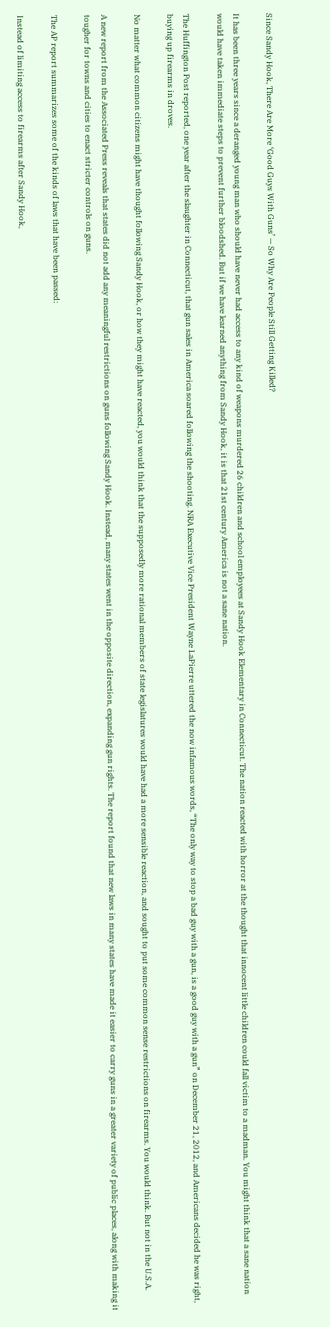Since Sandy Hook, There Are More ‘Good Guys With Guns’ — So Why Are People Still Getting Killed?

It has been three years since a deranged young man who should have never had access to any kind of weapons murdered 26 children and school employees at Sandy Hook Elementary in Connecticut. The nation reacted with horror at the thought that innocent little children could fall victim to a madman. You might think that a sane nation would have taken immediate steps to prevent further bloodshed. But if we have learned anything from Sandy Hook, it is that 21st century America is not a sane nation.

The Huffington Post reported, one year after the slaughter in Connecticut, that gun sales in America soared following the shooting. NRA Executive Vice President Wayne LaPierre uttered the now infamous words, “The only way to stop a bad guy with a gun, is a good guy with a gun” on December 21, 2012, and Americans decided he was right, buying up firearms in droves.

No matter what common citizens might have thought following Sandy Hook, or how they might have reacted, you would think that the supposedly more rational members of state legislatures would have had a more sensible reaction, and sought to put some common sense restrictions on firearms. You would think. But not in the U.S.A.

A new report from the Associated Press reveals that states did not add any meaningful restrictions on guns following Sandy Hook. Instead, many states went in the opposite direction, expanding gun rights. The report found that new laws in many states have made it easier to carry guns in a greater variety of public places, along with making it tougher for towns and cities to enact stricter controls on guns.

The AP report summarizes some of the kinds of laws that have been passed:

Instead of limiting access to firearms after Sandy Hook,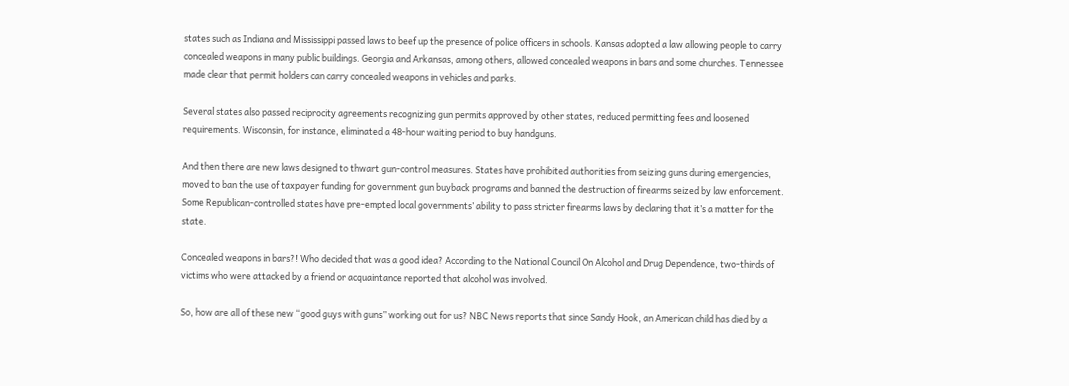states such as Indiana and Mississippi passed laws to beef up the presence of police officers in schools. Kansas adopted a law allowing people to carry concealed weapons in many public buildings. Georgia and Arkansas, among others, allowed concealed weapons in bars and some churches. Tennessee made clear that permit holders can carry concealed weapons in vehicles and parks.

Several states also passed reciprocity agreements recognizing gun permits approved by other states, reduced permitting fees and loosened requirements. Wisconsin, for instance, eliminated a 48-hour waiting period to buy handguns.

And then there are new laws designed to thwart gun-control measures. States have prohibited authorities from seizing guns during emergencies, moved to ban the use of taxpayer funding for government gun buyback programs and banned the destruction of firearms seized by law enforcement. Some Republican-controlled states have pre-empted local governments’ ability to pass stricter firearms laws by declaring that it’s a matter for the state.

Concealed weapons in bars?! Who decided that was a good idea? According to the National Council On Alcohol and Drug Dependence, two-thirds of victims who were attacked by a friend or acquaintance reported that alcohol was involved.

So, how are all of these new “good guys with guns” working out for us? NBC News reports that since Sandy Hook, an American child has died by a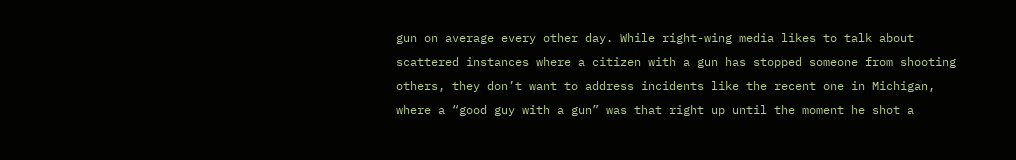gun on average every other day. While right-wing media likes to talk about scattered instances where a citizen with a gun has stopped someone from shooting others, they don’t want to address incidents like the recent one in Michigan, where a “good guy with a gun” was that right up until the moment he shot a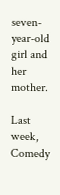seven-year-old girl and her mother.

Last week, Comedy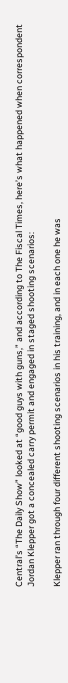Central’s “The Daily Show” looked at “good guys with guns,” and according to The Fiscal Times, here’s what happened when correspondent Jordan Klepper got a concealed carry permit and engaged in staged shooting scenarios:

Klepper ran through four different shooting scenarios in his training, and in each one he was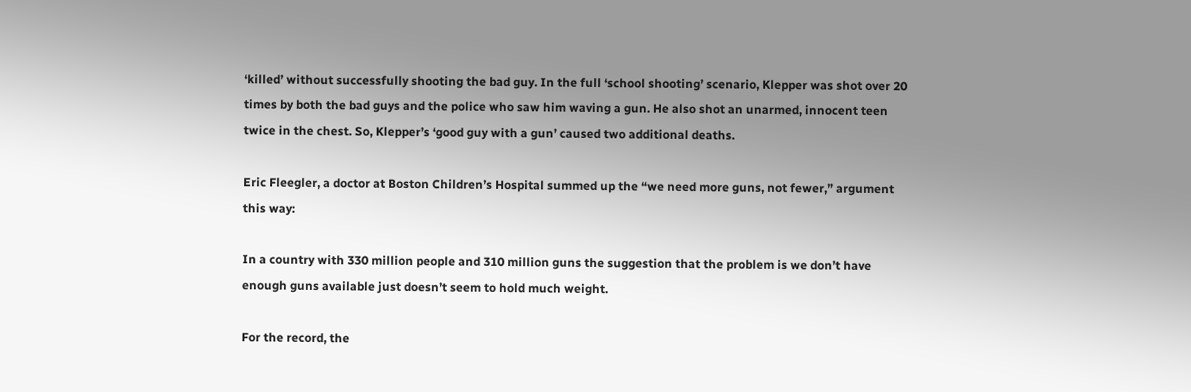‘killed’ without successfully shooting the bad guy. In the full ‘school shooting’ scenario, Klepper was shot over 20 times by both the bad guys and the police who saw him waving a gun. He also shot an unarmed, innocent teen twice in the chest. So, Klepper’s ‘good guy with a gun’ caused two additional deaths.

Eric Fleegler, a doctor at Boston Children’s Hospital summed up the “we need more guns, not fewer,” argument this way:

In a country with 330 million people and 310 million guns the suggestion that the problem is we don’t have enough guns available just doesn’t seem to hold much weight.

For the record, the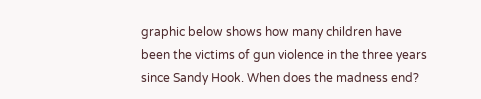graphic below shows how many children have been the victims of gun violence in the three years since Sandy Hook. When does the madness end?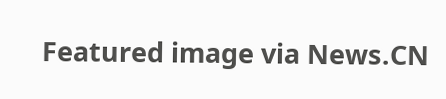Featured image via News.CN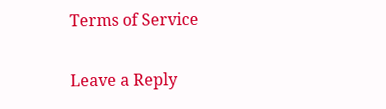Terms of Service

Leave a Reply